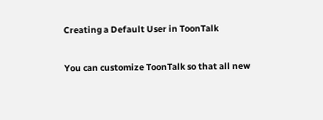Creating a Default User in ToonTalk


You can customize ToonTalk so that all new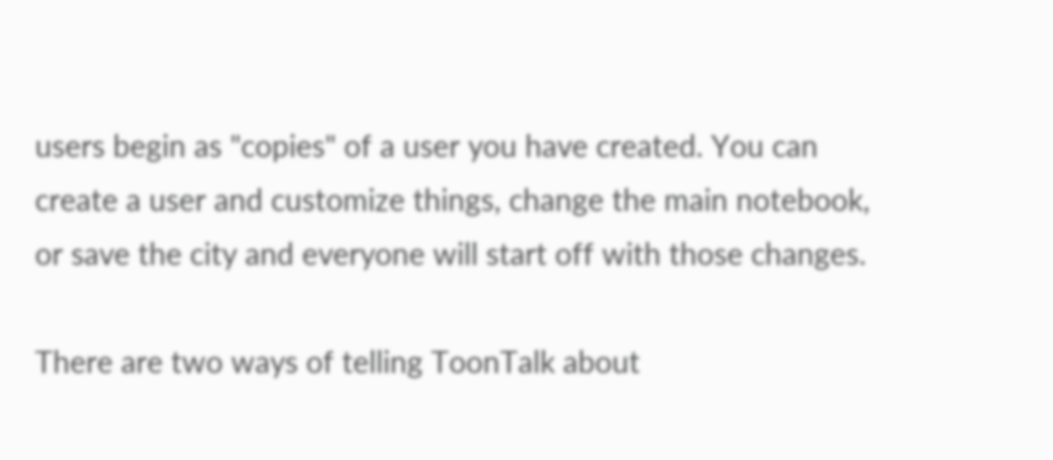users begin as "copies" of a user you have created. You can create a user and customize things, change the main notebook, or save the city and everyone will start off with those changes.

There are two ways of telling ToonTalk about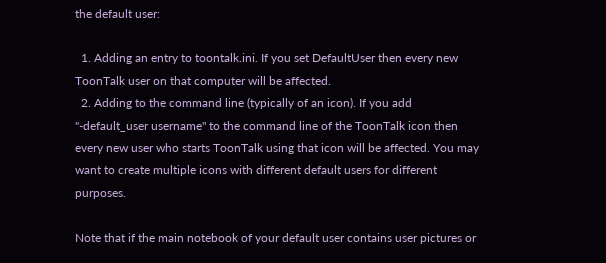the default user:

  1. Adding an entry to toontalk.ini. If you set DefaultUser then every new ToonTalk user on that computer will be affected.
  2. Adding to the command line (typically of an icon). If you add "-default_user username" to the command line of the ToonTalk icon then every new user who starts ToonTalk using that icon will be affected. You may want to create multiple icons with different default users for different purposes.

Note that if the main notebook of your default user contains user pictures or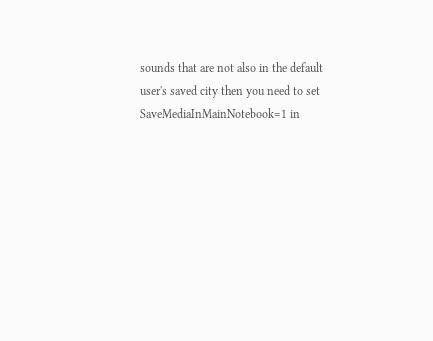sounds that are not also in the default user's saved city then you need to set SaveMediaInMainNotebook=1 in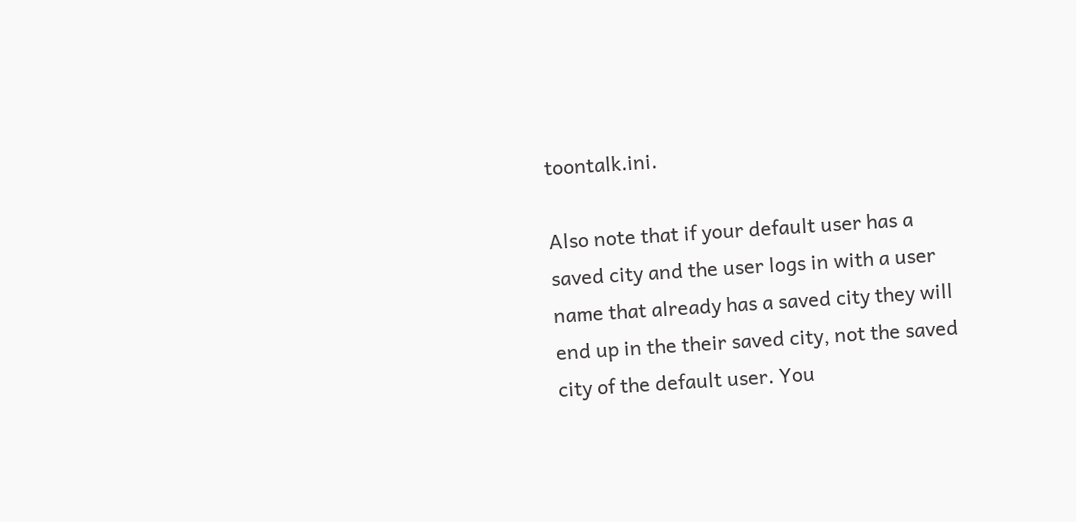toontalk.ini.

Also note that if your default user has a saved city and the user logs in with a user name that already has a saved city they will end up in the their saved city, not the saved city of the default user. You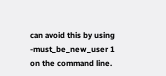can avoid this by using -must_be_new_user 1 on the command line.